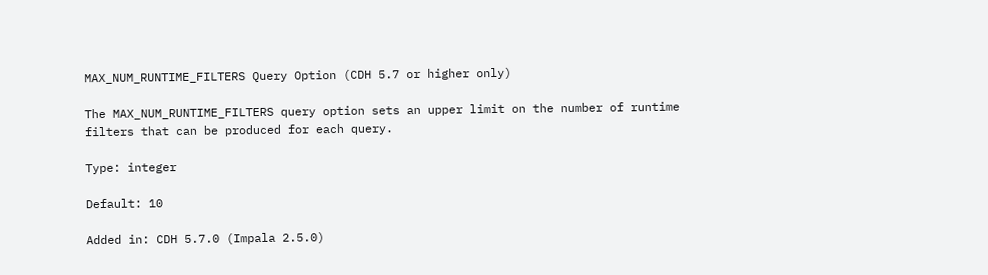MAX_NUM_RUNTIME_FILTERS Query Option (CDH 5.7 or higher only)

The MAX_NUM_RUNTIME_FILTERS query option sets an upper limit on the number of runtime filters that can be produced for each query.

Type: integer

Default: 10

Added in: CDH 5.7.0 (Impala 2.5.0)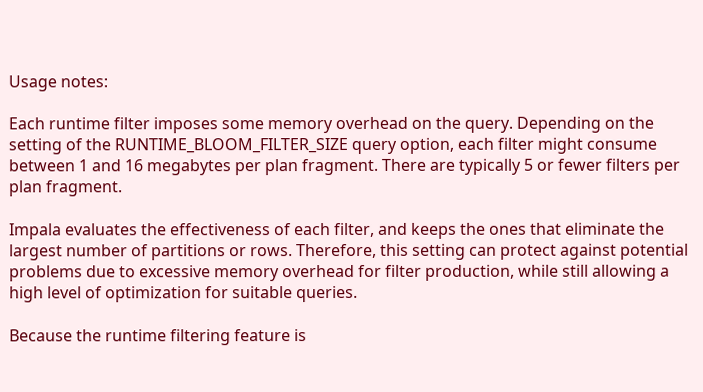Usage notes:

Each runtime filter imposes some memory overhead on the query. Depending on the setting of the RUNTIME_BLOOM_FILTER_SIZE query option, each filter might consume between 1 and 16 megabytes per plan fragment. There are typically 5 or fewer filters per plan fragment.

Impala evaluates the effectiveness of each filter, and keeps the ones that eliminate the largest number of partitions or rows. Therefore, this setting can protect against potential problems due to excessive memory overhead for filter production, while still allowing a high level of optimization for suitable queries.

Because the runtime filtering feature is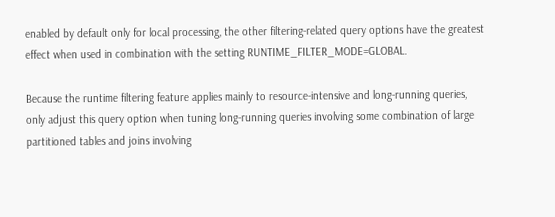enabled by default only for local processing, the other filtering-related query options have the greatest effect when used in combination with the setting RUNTIME_FILTER_MODE=GLOBAL.

Because the runtime filtering feature applies mainly to resource-intensive and long-running queries, only adjust this query option when tuning long-running queries involving some combination of large partitioned tables and joins involving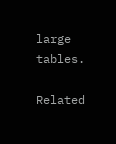large tables.

Related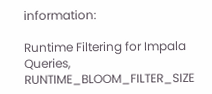information:

Runtime Filtering for Impala Queries, RUNTIME_BLOOM_FILTER_SIZE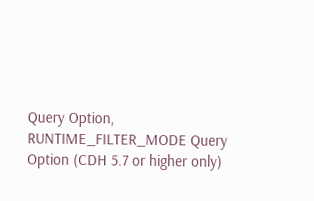Query Option, RUNTIME_FILTER_MODE Query Option (CDH 5.7 or higher only)